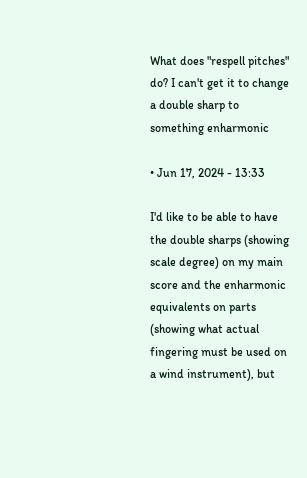What does "respell pitches" do? I can't get it to change a double sharp to something enharmonic

• Jun 17, 2024 - 13:33

I'd like to be able to have the double sharps (showing scale degree) on my main score and the enharmonic equivalents on parts (showing what actual fingering must be used on a wind instrument), but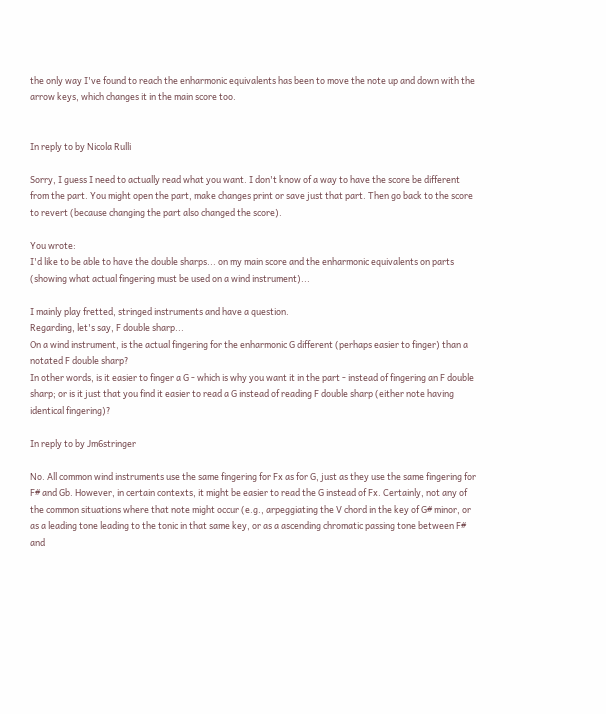the only way I've found to reach the enharmonic equivalents has been to move the note up and down with the arrow keys, which changes it in the main score too.


In reply to by Nicola Rulli

Sorry, I guess I need to actually read what you want. I don't know of a way to have the score be different from the part. You might open the part, make changes print or save just that part. Then go back to the score to revert (because changing the part also changed the score).

You wrote:
I'd like to be able to have the double sharps... on my main score and the enharmonic equivalents on parts (showing what actual fingering must be used on a wind instrument)...

I mainly play fretted, stringed instruments and have a question.
Regarding, let's say, F double sharp...
On a wind instrument, is the actual fingering for the enharmonic G different (perhaps easier to finger) than a notated F double sharp?
In other words, is it easier to finger a G - which is why you want it in the part - instead of fingering an F double sharp; or is it just that you find it easier to read a G instead of reading F double sharp (either note having identical fingering)?

In reply to by Jm6stringer

No. All common wind instruments use the same fingering for Fx as for G, just as they use the same fingering for F# and Gb. However, in certain contexts, it might be easier to read the G instead of Fx. Certainly, not any of the common situations where that note might occur (e.g., arpeggiating the V chord in the key of G# minor, or as a leading tone leading to the tonic in that same key, or as a ascending chromatic passing tone between F# and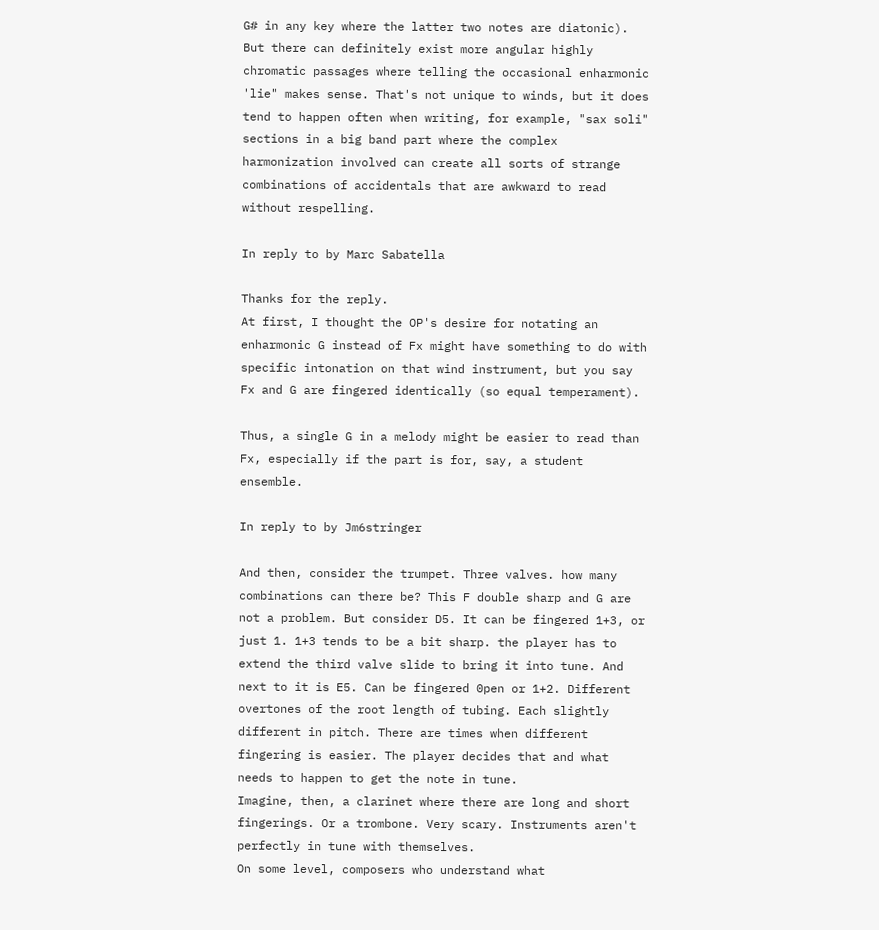G# in any key where the latter two notes are diatonic). But there can definitely exist more angular highly chromatic passages where telling the occasional enharmonic 'lie" makes sense. That's not unique to winds, but it does tend to happen often when writing, for example, "sax soli" sections in a big band part where the complex harmonization involved can create all sorts of strange combinations of accidentals that are awkward to read without respelling.

In reply to by Marc Sabatella

Thanks for the reply.
At first, I thought the OP's desire for notating an enharmonic G instead of Fx might have something to do with specific intonation on that wind instrument, but you say Fx and G are fingered identically (so equal temperament).

Thus, a single G in a melody might be easier to read than Fx, especially if the part is for, say, a student ensemble.

In reply to by Jm6stringer

And then, consider the trumpet. Three valves. how many combinations can there be? This F double sharp and G are not a problem. But consider D5. It can be fingered 1+3, or just 1. 1+3 tends to be a bit sharp. the player has to extend the third valve slide to bring it into tune. And next to it is E5. Can be fingered 0pen or 1+2. Different overtones of the root length of tubing. Each slightly different in pitch. There are times when different fingering is easier. The player decides that and what needs to happen to get the note in tune.
Imagine, then, a clarinet where there are long and short fingerings. Or a trombone. Very scary. Instruments aren't perfectly in tune with themselves.
On some level, composers who understand what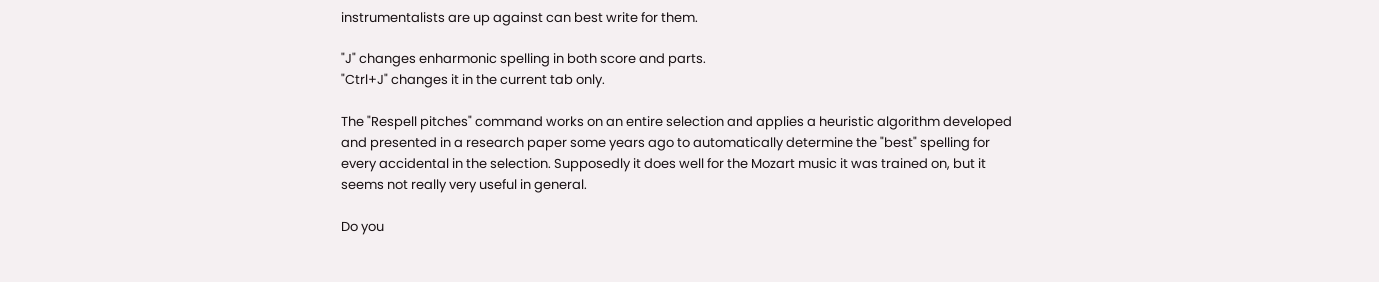instrumentalists are up against can best write for them.

"J" changes enharmonic spelling in both score and parts.
"Ctrl+J" changes it in the current tab only.

The "Respell pitches" command works on an entire selection and applies a heuristic algorithm developed and presented in a research paper some years ago to automatically determine the "best" spelling for every accidental in the selection. Supposedly it does well for the Mozart music it was trained on, but it seems not really very useful in general.

Do you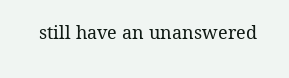still have an unanswered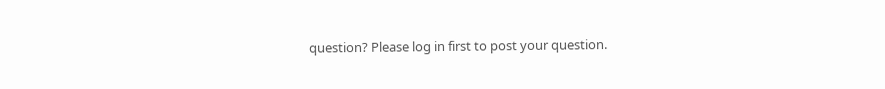question? Please log in first to post your question.